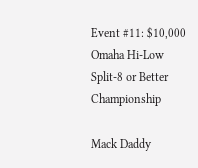Event #11: $10,000 Omaha Hi-Low Split-8 or Better Championship

Mack Daddy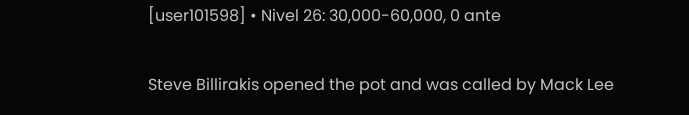[user101598] • Nivel 26: 30,000-60,000, 0 ante

Steve Billirakis opened the pot and was called by Mack Lee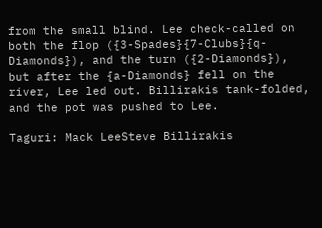from the small blind. Lee check-called on both the flop ({3-Spades}{7-Clubs}{q-Diamonds}), and the turn ({2-Diamonds}), but after the {a-Diamonds} fell on the river, Lee led out. Billirakis tank-folded, and the pot was pushed to Lee.

Taguri: Mack LeeSteve Billirakis